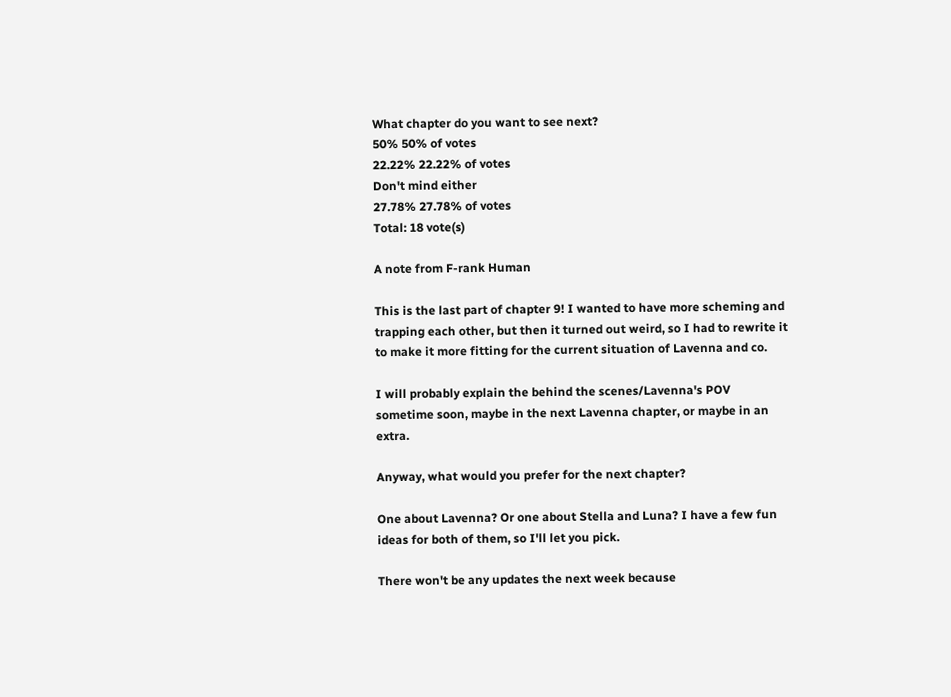What chapter do you want to see next?
50% 50% of votes
22.22% 22.22% of votes
Don't mind either
27.78% 27.78% of votes
Total: 18 vote(s)

A note from F-rank Human

This is the last part of chapter 9! I wanted to have more scheming and trapping each other, but then it turned out weird, so I had to rewrite it to make it more fitting for the current situation of Lavenna and co.

I will probably explain the behind the scenes/Lavenna's POV sometime soon, maybe in the next Lavenna chapter, or maybe in an extra.

Anyway, what would you prefer for the next chapter?

One about Lavenna? Or one about Stella and Luna? I have a few fun ideas for both of them, so I'll let you pick.

There won't be any updates the next week because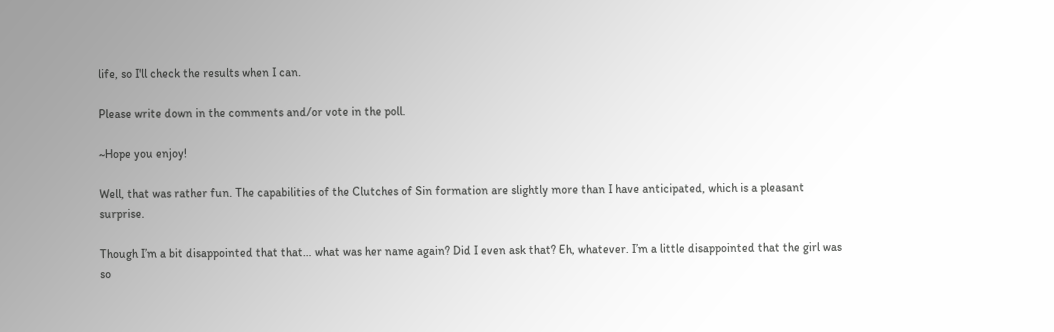life, so I'll check the results when I can.

Please write down in the comments and/or vote in the poll.

~Hope you enjoy!

Well, that was rather fun. The capabilities of the Clutches of Sin formation are slightly more than I have anticipated, which is a pleasant surprise.

Though I’m a bit disappointed that that… what was her name again? Did I even ask that? Eh, whatever. I’m a little disappointed that the girl was so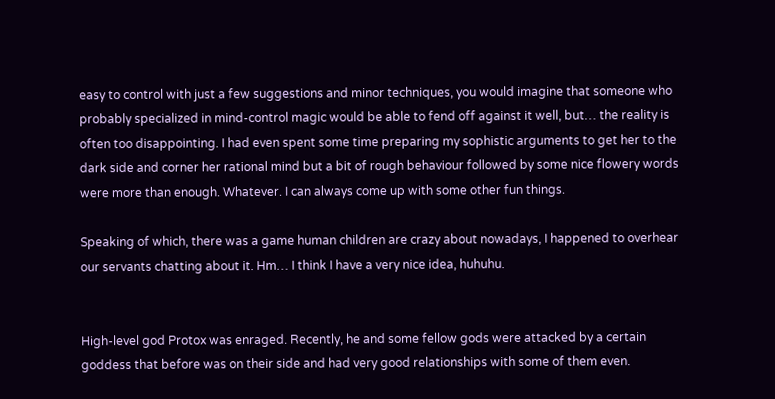easy to control with just a few suggestions and minor techniques, you would imagine that someone who probably specialized in mind-control magic would be able to fend off against it well, but… the reality is often too disappointing. I had even spent some time preparing my sophistic arguments to get her to the dark side and corner her rational mind but a bit of rough behaviour followed by some nice flowery words were more than enough. Whatever. I can always come up with some other fun things.

Speaking of which, there was a game human children are crazy about nowadays, I happened to overhear our servants chatting about it. Hm… I think I have a very nice idea, huhuhu.


High-level god Protox was enraged. Recently, he and some fellow gods were attacked by a certain goddess that before was on their side and had very good relationships with some of them even.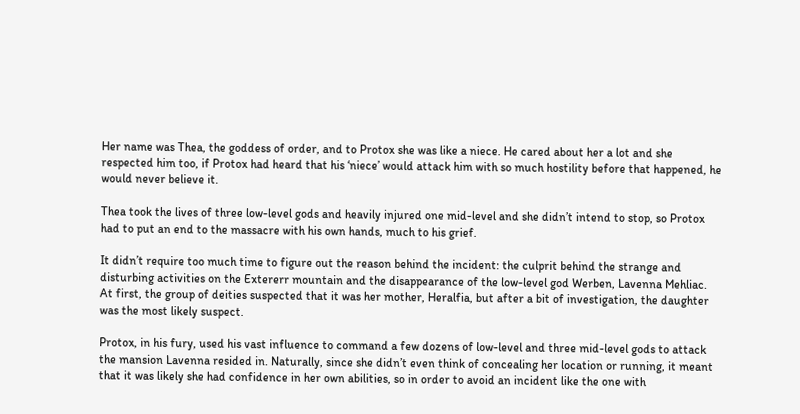Her name was Thea, the goddess of order, and to Protox she was like a niece. He cared about her a lot and she respected him too, if Protox had heard that his ‘niece’ would attack him with so much hostility before that happened, he would never believe it.

Thea took the lives of three low-level gods and heavily injured one mid-level and she didn’t intend to stop, so Protox had to put an end to the massacre with his own hands, much to his grief.

It didn’t require too much time to figure out the reason behind the incident: the culprit behind the strange and disturbing activities on the Extererr mountain and the disappearance of the low-level god Werben, Lavenna Mehliac. At first, the group of deities suspected that it was her mother, Heralfia, but after a bit of investigation, the daughter was the most likely suspect.

Protox, in his fury, used his vast influence to command a few dozens of low-level and three mid-level gods to attack the mansion Lavenna resided in. Naturally, since she didn’t even think of concealing her location or running, it meant that it was likely she had confidence in her own abilities, so in order to avoid an incident like the one with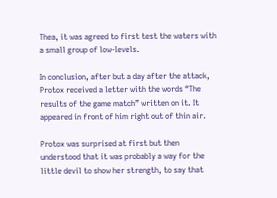Thea, it was agreed to first test the waters with a small group of low-levels.

In conclusion, after but a day after the attack, Protox received a letter with the words “The results of the game match” written on it. It appeared in front of him right out of thin air.

Protox was surprised at first but then understood that it was probably a way for the little devil to show her strength, to say that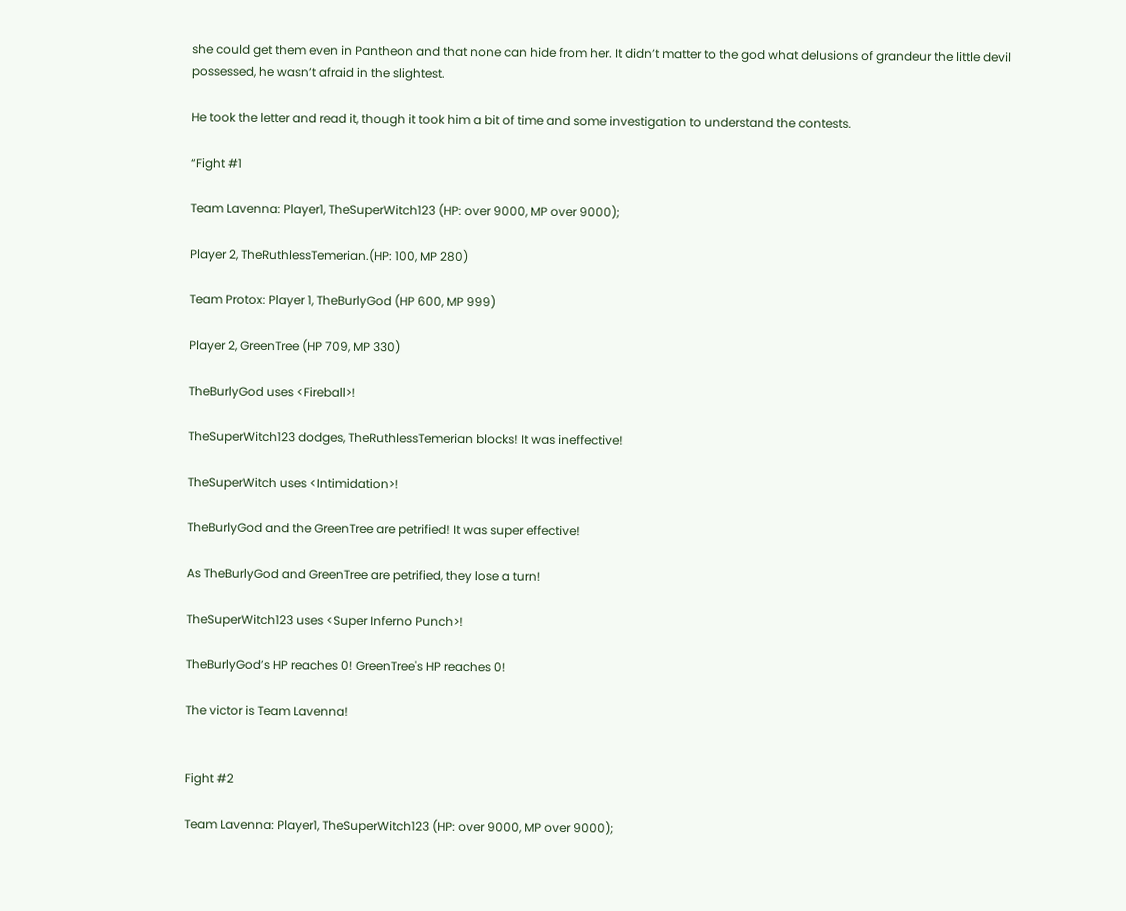she could get them even in Pantheon and that none can hide from her. It didn’t matter to the god what delusions of grandeur the little devil possessed, he wasn’t afraid in the slightest.

He took the letter and read it, though it took him a bit of time and some investigation to understand the contests.

“Fight #1

Team Lavenna: Player1, TheSuperWitch123 (HP: over 9000, MP over 9000);

Player 2, TheRuthlessTemerian.(HP: 100, MP 280)

Team Protox: Player 1, TheBurlyGod (HP 600, MP 999)

Player 2, GreenTree (HP 709, MP 330)

TheBurlyGod uses <Fireball>!

TheSuperWitch123 dodges, TheRuthlessTemerian blocks! It was ineffective!

TheSuperWitch uses <Intimidation>!

TheBurlyGod and the GreenTree are petrified! It was super effective!

As TheBurlyGod and GreenTree are petrified, they lose a turn!

TheSuperWitch123 uses <Super Inferno Punch>!

TheBurlyGod’s HP reaches 0! GreenTree's HP reaches 0!

The victor is Team Lavenna!


Fight #2

Team Lavenna: Player1, TheSuperWitch123 (HP: over 9000, MP over 9000);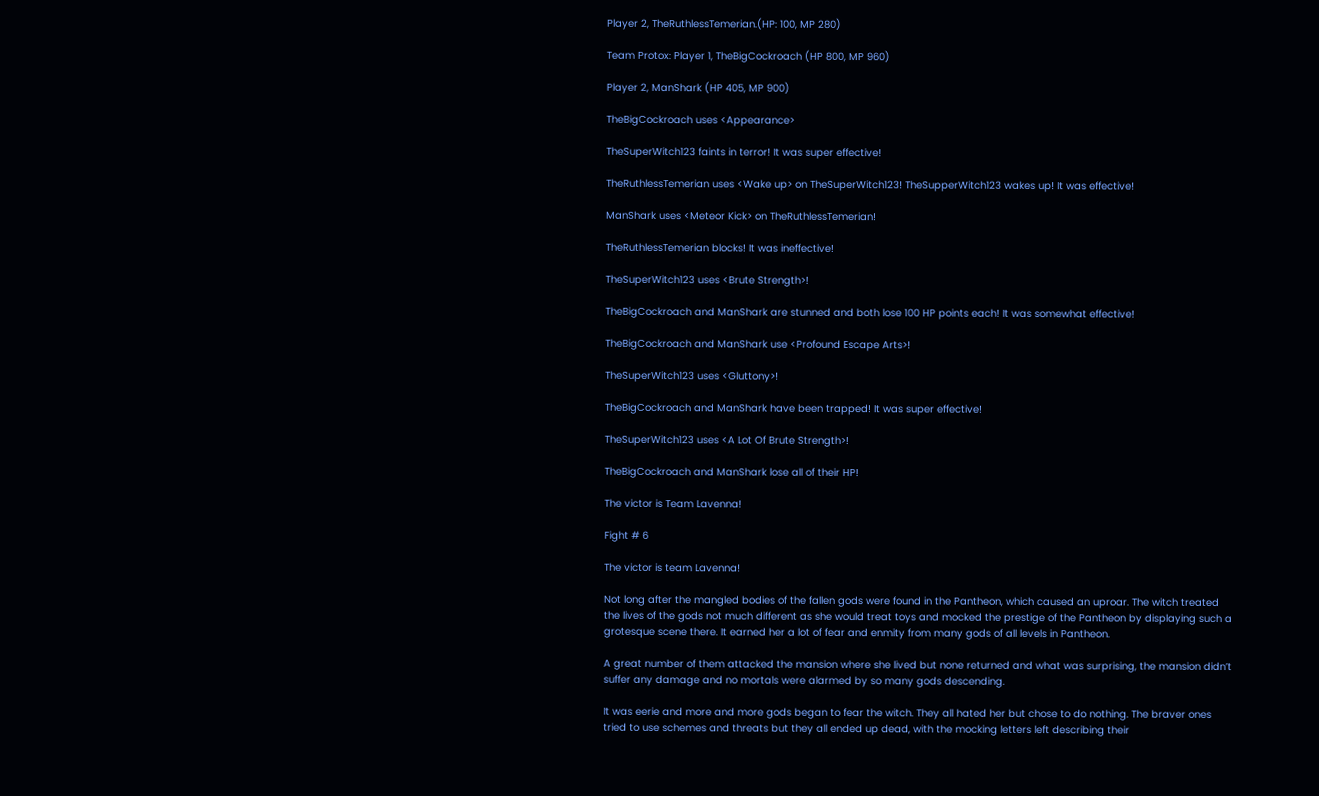Player 2, TheRuthlessTemerian.(HP: 100, MP 280)

Team Protox: Player 1, TheBigCockroach (HP 800, MP 960)

Player 2, ManShark (HP 405, MP 900)

TheBigCockroach uses <Appearance>

TheSuperWitch123 faints in terror! It was super effective!

TheRuthlessTemerian uses <Wake up> on TheSuperWitch123! TheSupperWitch123 wakes up! It was effective!

ManShark uses <Meteor Kick> on TheRuthlessTemerian!

TheRuthlessTemerian blocks! It was ineffective!

TheSuperWitch123 uses <Brute Strength>!

TheBigCockroach and ManShark are stunned and both lose 100 HP points each! It was somewhat effective!

TheBigCockroach and ManShark use <Profound Escape Arts>!

TheSuperWitch123 uses <Gluttony>!

TheBigCockroach and ManShark have been trapped! It was super effective!

TheSuperWitch123 uses <A Lot Of Brute Strength>!

TheBigCockroach and ManShark lose all of their HP!

The victor is Team Lavenna!

Fight # 6

The victor is team Lavenna!

Not long after the mangled bodies of the fallen gods were found in the Pantheon, which caused an uproar. The witch treated the lives of the gods not much different as she would treat toys and mocked the prestige of the Pantheon by displaying such a grotesque scene there. It earned her a lot of fear and enmity from many gods of all levels in Pantheon.

A great number of them attacked the mansion where she lived but none returned and what was surprising, the mansion didn’t suffer any damage and no mortals were alarmed by so many gods descending.

It was eerie and more and more gods began to fear the witch. They all hated her but chose to do nothing. The braver ones tried to use schemes and threats but they all ended up dead, with the mocking letters left describing their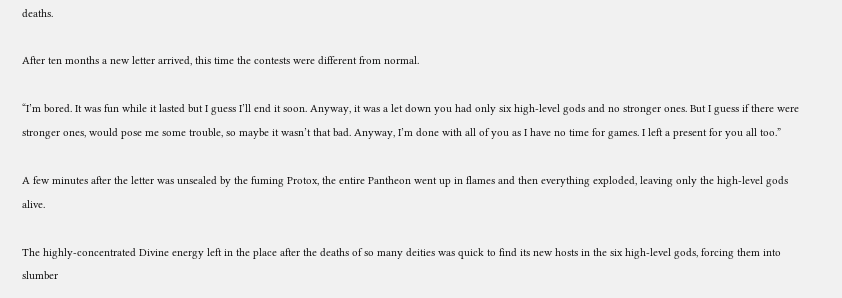deaths.

After ten months a new letter arrived, this time the contests were different from normal.

“I’m bored. It was fun while it lasted but I guess I’ll end it soon. Anyway, it was a let down you had only six high-level gods and no stronger ones. But I guess if there were stronger ones, would pose me some trouble, so maybe it wasn’t that bad. Anyway, I’m done with all of you as I have no time for games. I left a present for you all too.”

A few minutes after the letter was unsealed by the fuming Protox, the entire Pantheon went up in flames and then everything exploded, leaving only the high-level gods alive.

The highly-concentrated Divine energy left in the place after the deaths of so many deities was quick to find its new hosts in the six high-level gods, forcing them into slumber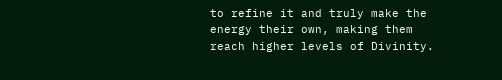to refine it and truly make the energy their own, making them reach higher levels of Divinity.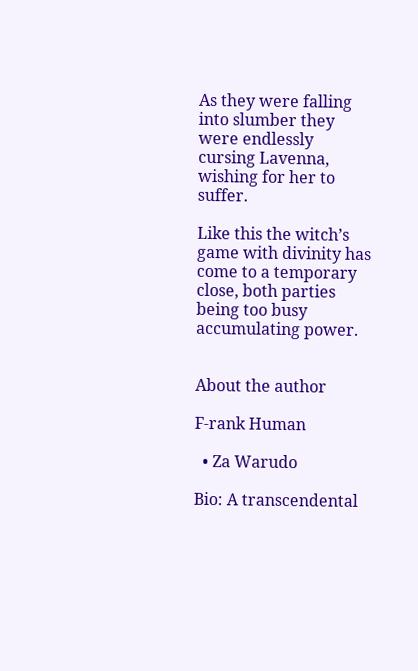As they were falling into slumber they were endlessly cursing Lavenna, wishing for her to suffer.

Like this the witch’s game with divinity has come to a temporary close, both parties being too busy accumulating power.


About the author

F-rank Human

  • Za Warudo

Bio: A transcendental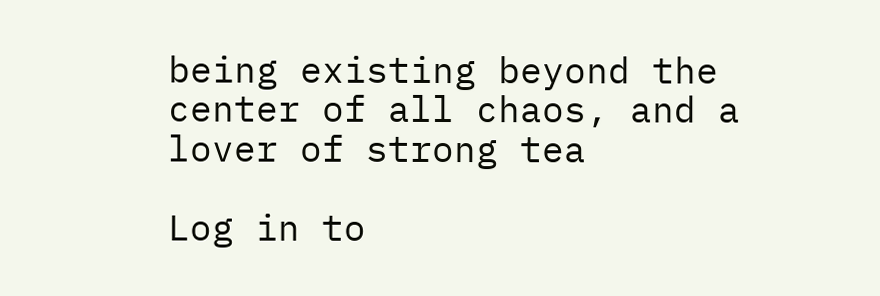being existing beyond the center of all chaos, and a lover of strong tea

Log in to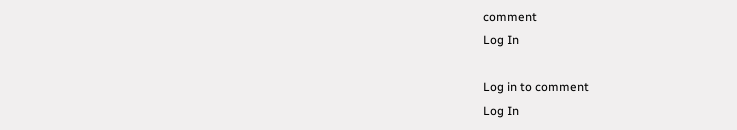comment
Log In

Log in to comment
Log In